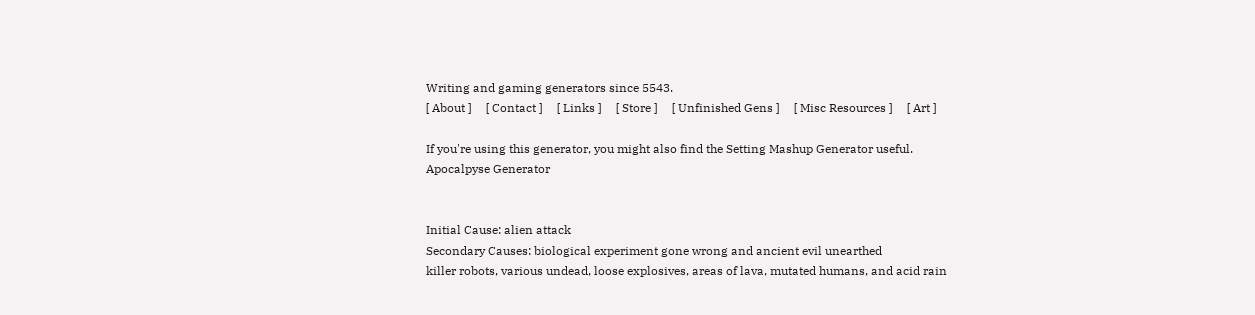Writing and gaming generators since 5543.
[ About ]     [ Contact ]     [ Links ]     [ Store ]     [ Unfinished Gens ]     [ Misc Resources ]     [ Art ]

If you're using this generator, you might also find the Setting Mashup Generator useful.
Apocalpyse Generator


Initial Cause: alien attack
Secondary Causes: biological experiment gone wrong and ancient evil unearthed
killer robots, various undead, loose explosives, areas of lava, mutated humans, and acid rain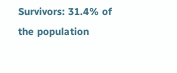Survivors: 31.4% of the population